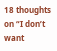18 thoughts on “I don’t want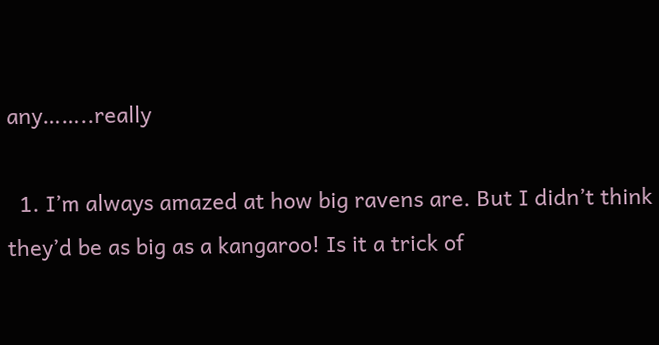any……..really

  1. I’m always amazed at how big ravens are. But I didn’t think they’d be as big as a kangaroo! Is it a trick of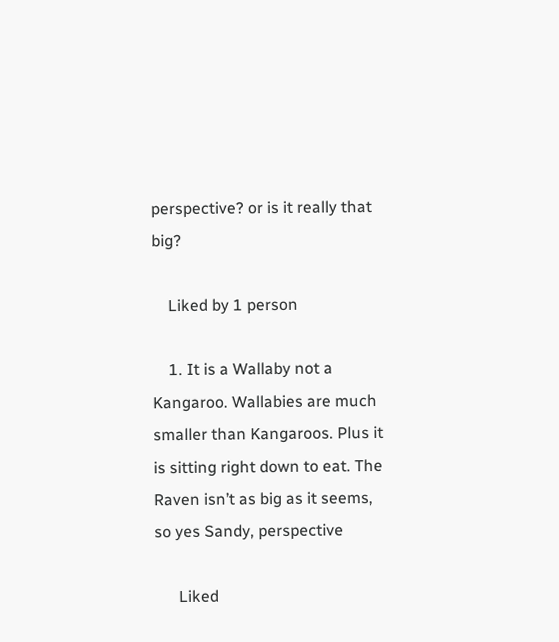perspective? or is it really that big?

    Liked by 1 person

    1. It is a Wallaby not a Kangaroo. Wallabies are much smaller than Kangaroos. Plus it is sitting right down to eat. The Raven isn’t as big as it seems, so yes Sandy, perspective

      Liked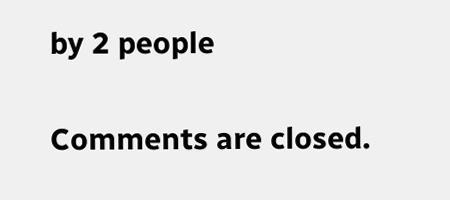by 2 people

Comments are closed.